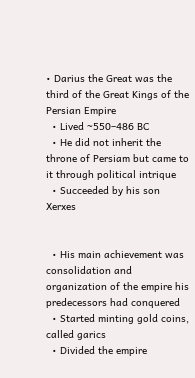• Darius the Great was the third of the Great Kings of the Persian Empire
  • Lived ~550–486 BC
  • He did not inherit the throne of Persiam but came to it through political intrique
  • Succeeded by his son Xerxes


  • His main achievement was consolidation and organization of the empire his predecessors had conquered
  • Started minting gold coins, called garics
  • Divided the empire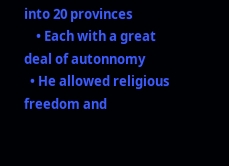into 20 provinces
    • Each with a great deal of autonnomy
  • He allowed religious freedom and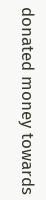donated money towards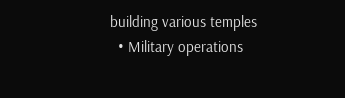building various temples
  • Military operations